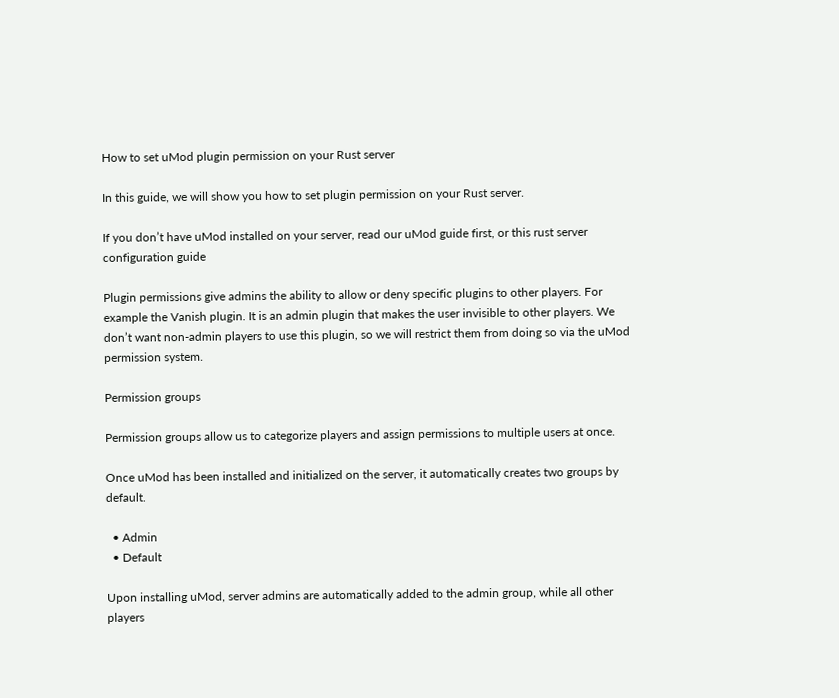How to set uMod plugin permission on your Rust server

In this guide, we will show you how to set plugin permission on your Rust server.

If you don’t have uMod installed on your server, read our uMod guide first, or this rust server configuration guide

Plugin permissions give admins the ability to allow or deny specific plugins to other players. For example the Vanish plugin. It is an admin plugin that makes the user invisible to other players. We don’t want non-admin players to use this plugin, so we will restrict them from doing so via the uMod permission system.

Permission groups

Permission groups allow us to categorize players and assign permissions to multiple users at once.

Once uMod has been installed and initialized on the server, it automatically creates two groups by default.

  • Admin
  • Default

Upon installing uMod, server admins are automatically added to the admin group, while all other players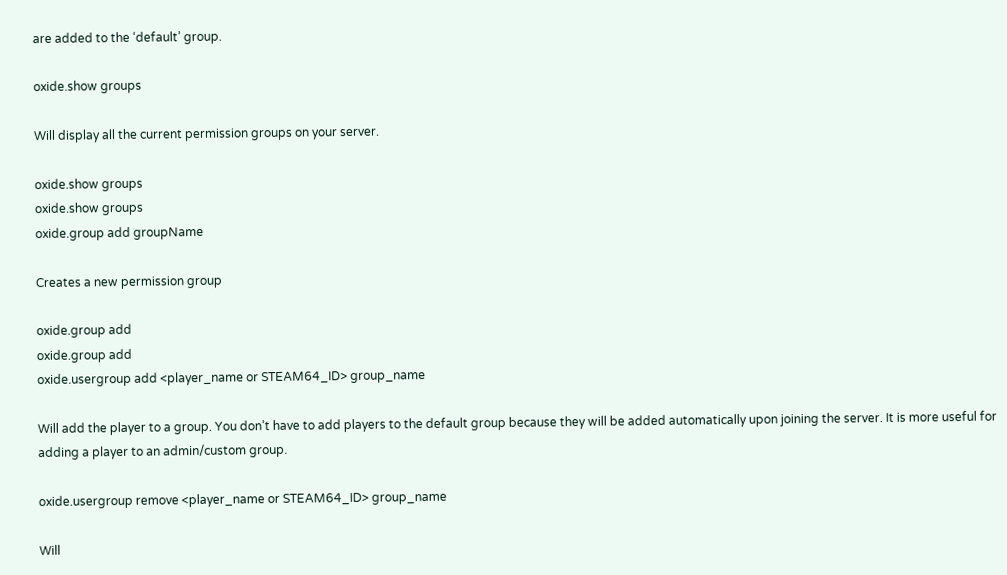are added to the ‘default’ group.

oxide.show groups

Will display all the current permission groups on your server.

oxide.show groups
oxide.show groups
oxide.group add groupName

Creates a new permission group

oxide.group add
oxide.group add
oxide.usergroup add <player_name or STEAM64_ID> group_name

Will add the player to a group. You don’t have to add players to the default group because they will be added automatically upon joining the server. It is more useful for adding a player to an admin/custom group.

oxide.usergroup remove <player_name or STEAM64_ID> group_name

Will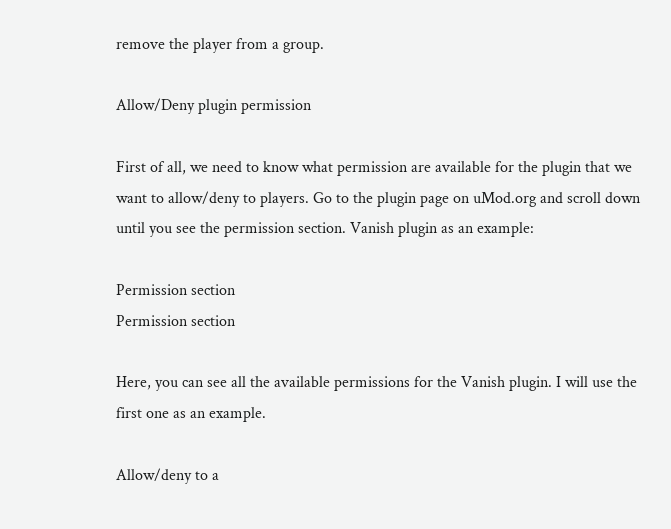remove the player from a group.

Allow/Deny plugin permission

First of all, we need to know what permission are available for the plugin that we want to allow/deny to players. Go to the plugin page on uMod.org and scroll down until you see the permission section. Vanish plugin as an example:

Permission section
Permission section

Here, you can see all the available permissions for the Vanish plugin. I will use the first one as an example.

Allow/deny to a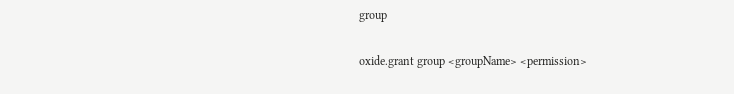group

oxide.grant group <groupName> <permission>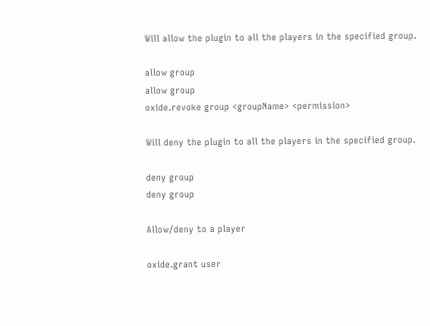Will allow the plugin to all the players in the specified group.

allow group
allow group
oxide.revoke group <groupName> <permission>

Will deny the plugin to all the players in the specified group.

deny group
deny group

Allow/deny to a player

oxide.grant user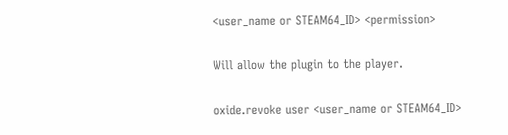<user_name or STEAM64_ID> <permission>

Will allow the plugin to the player.

oxide.revoke user <user_name or STEAM64_ID>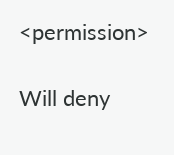<permission>

Will deny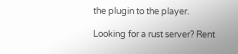the plugin to the player.

Looking for a rust server? Rent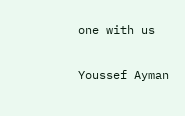one with us

Youssef Ayman